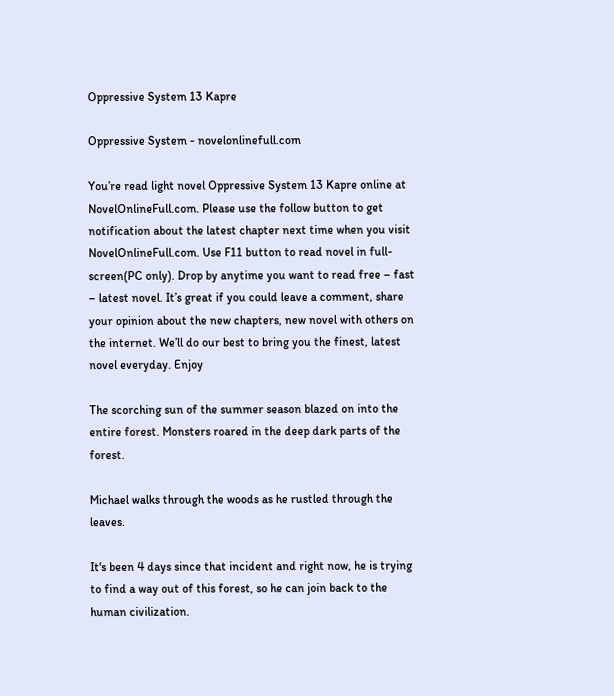Oppressive System 13 Kapre

Oppressive System - novelonlinefull.com

You’re read light novel Oppressive System 13 Kapre online at NovelOnlineFull.com. Please use the follow button to get notification about the latest chapter next time when you visit NovelOnlineFull.com. Use F11 button to read novel in full-screen(PC only). Drop by anytime you want to read free – fast – latest novel. It’s great if you could leave a comment, share your opinion about the new chapters, new novel with others on the internet. We’ll do our best to bring you the finest, latest novel everyday. Enjoy

The scorching sun of the summer season blazed on into the entire forest. Monsters roared in the deep dark parts of the forest.

Michael walks through the woods as he rustled through the leaves.

It's been 4 days since that incident and right now, he is trying to find a way out of this forest, so he can join back to the human civilization.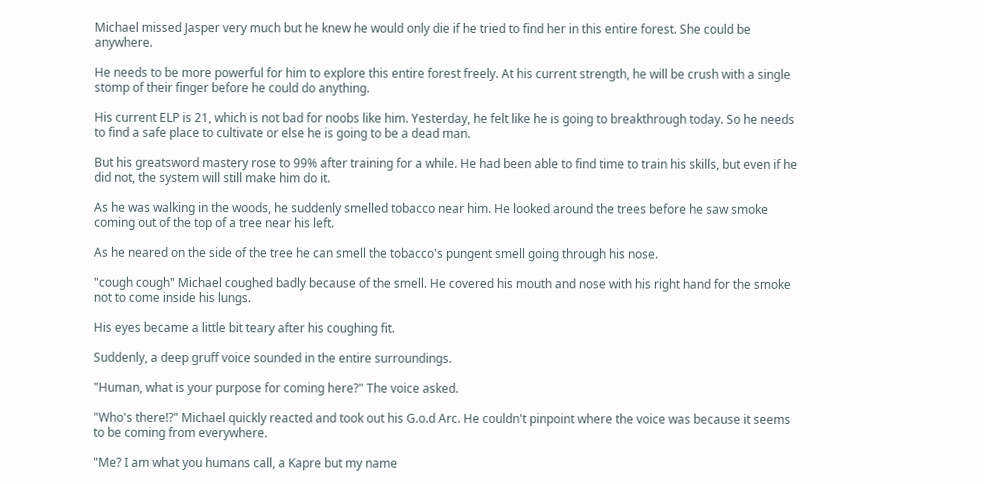Michael missed Jasper very much but he knew he would only die if he tried to find her in this entire forest. She could be anywhere.

He needs to be more powerful for him to explore this entire forest freely. At his current strength, he will be crush with a single stomp of their finger before he could do anything.

His current ELP is 21, which is not bad for noobs like him. Yesterday, he felt like he is going to breakthrough today. So he needs to find a safe place to cultivate or else he is going to be a dead man.

But his greatsword mastery rose to 99% after training for a while. He had been able to find time to train his skills, but even if he did not, the system will still make him do it.

As he was walking in the woods, he suddenly smelled tobacco near him. He looked around the trees before he saw smoke coming out of the top of a tree near his left.

As he neared on the side of the tree he can smell the tobacco's pungent smell going through his nose.

"cough cough" Michael coughed badly because of the smell. He covered his mouth and nose with his right hand for the smoke not to come inside his lungs.

His eyes became a little bit teary after his coughing fit.

Suddenly, a deep gruff voice sounded in the entire surroundings.

"Human, what is your purpose for coming here?" The voice asked.

"Who's there!?" Michael quickly reacted and took out his G.o.d Arc. He couldn't pinpoint where the voice was because it seems to be coming from everywhere.

"Me? I am what you humans call, a Kapre but my name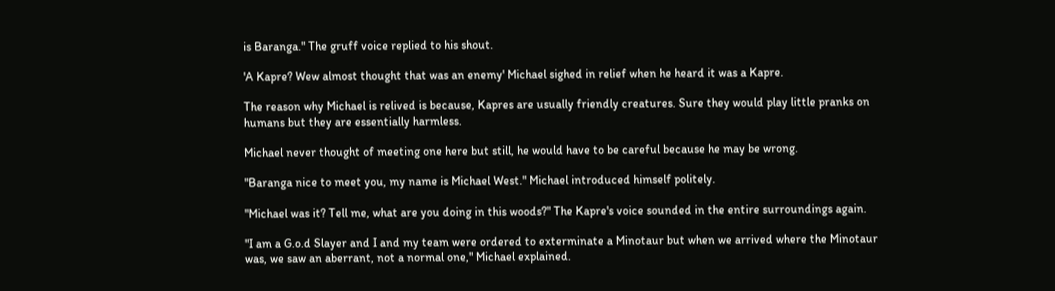is Baranga." The gruff voice replied to his shout.

'A Kapre? Wew almost thought that was an enemy' Michael sighed in relief when he heard it was a Kapre.

The reason why Michael is relived is because, Kapres are usually friendly creatures. Sure they would play little pranks on humans but they are essentially harmless.

Michael never thought of meeting one here but still, he would have to be careful because he may be wrong.

"Baranga nice to meet you, my name is Michael West." Michael introduced himself politely.

"Michael was it? Tell me, what are you doing in this woods?" The Kapre's voice sounded in the entire surroundings again.

"I am a G.o.d Slayer and I and my team were ordered to exterminate a Minotaur but when we arrived where the Minotaur was, we saw an aberrant, not a normal one," Michael explained.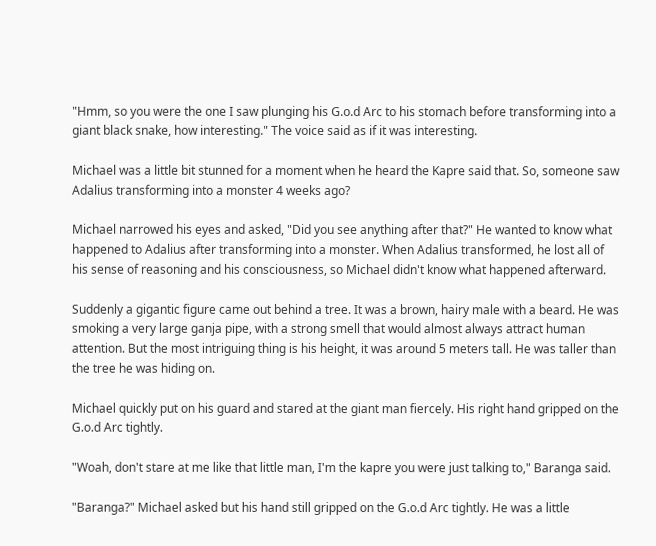"Hmm, so you were the one I saw plunging his G.o.d Arc to his stomach before transforming into a giant black snake, how interesting." The voice said as if it was interesting.

Michael was a little bit stunned for a moment when he heard the Kapre said that. So, someone saw Adalius transforming into a monster 4 weeks ago?

Michael narrowed his eyes and asked, "Did you see anything after that?" He wanted to know what happened to Adalius after transforming into a monster. When Adalius transformed, he lost all of his sense of reasoning and his consciousness, so Michael didn't know what happened afterward.

Suddenly a gigantic figure came out behind a tree. It was a brown, hairy male with a beard. He was smoking a very large ganja pipe, with a strong smell that would almost always attract human attention. But the most intriguing thing is his height, it was around 5 meters tall. He was taller than the tree he was hiding on.

Michael quickly put on his guard and stared at the giant man fiercely. His right hand gripped on the G.o.d Arc tightly.

"Woah, don't stare at me like that little man, I'm the kapre you were just talking to," Baranga said.

"Baranga?" Michael asked but his hand still gripped on the G.o.d Arc tightly. He was a little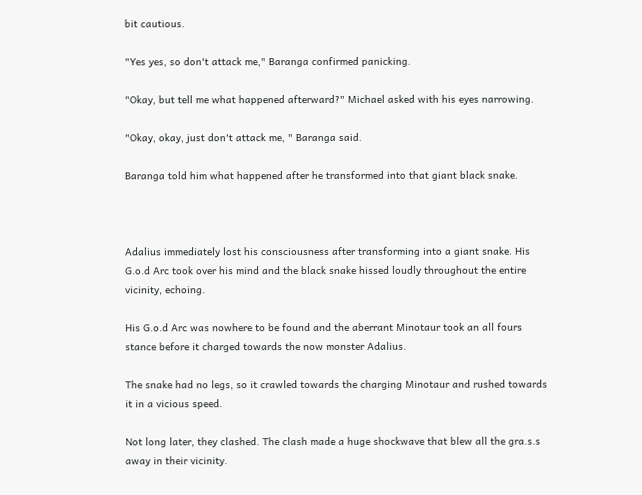bit cautious.

"Yes yes, so don't attack me," Baranga confirmed panicking.

"Okay, but tell me what happened afterward?" Michael asked with his eyes narrowing.

"Okay, okay, just don't attack me, " Baranga said.

Baranga told him what happened after he transformed into that giant black snake.



Adalius immediately lost his consciousness after transforming into a giant snake. His G.o.d Arc took over his mind and the black snake hissed loudly throughout the entire vicinity, echoing.

His G.o.d Arc was nowhere to be found and the aberrant Minotaur took an all fours stance before it charged towards the now monster Adalius.

The snake had no legs, so it crawled towards the charging Minotaur and rushed towards it in a vicious speed.

Not long later, they clashed. The clash made a huge shockwave that blew all the gra.s.s away in their vicinity.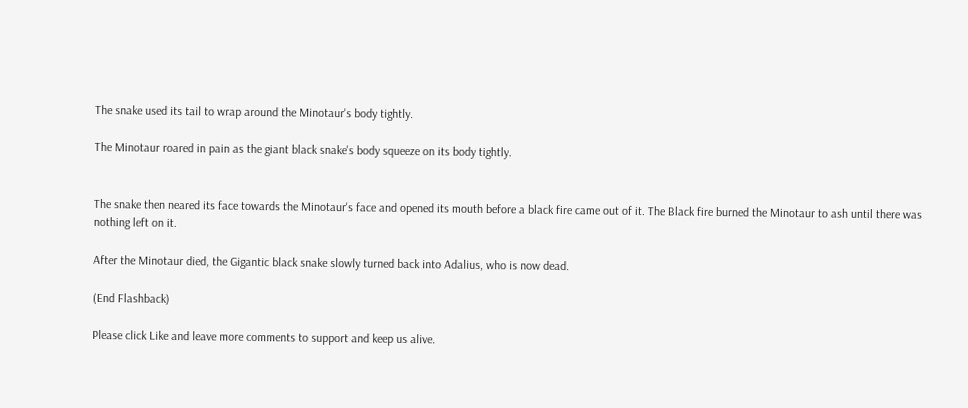The snake used its tail to wrap around the Minotaur's body tightly.

The Minotaur roared in pain as the giant black snake's body squeeze on its body tightly.


The snake then neared its face towards the Minotaur's face and opened its mouth before a black fire came out of it. The Black fire burned the Minotaur to ash until there was nothing left on it.

After the Minotaur died, the Gigantic black snake slowly turned back into Adalius, who is now dead.

(End Flashback)

Please click Like and leave more comments to support and keep us alive.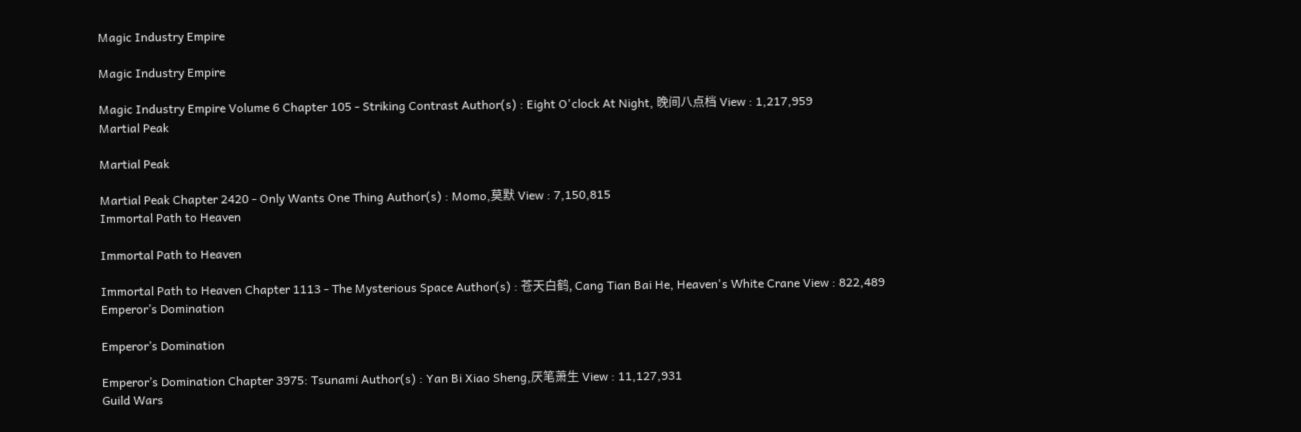Magic Industry Empire

Magic Industry Empire

Magic Industry Empire Volume 6 Chapter 105 - Striking Contrast Author(s) : Eight O'clock At Night, 晚间八点档 View : 1,217,959
Martial Peak

Martial Peak

Martial Peak Chapter 2420 - Only Wants One Thing Author(s) : Momo,莫默 View : 7,150,815
Immortal Path to Heaven

Immortal Path to Heaven

Immortal Path to Heaven Chapter 1113 - The Mysterious Space Author(s) : 苍天白鹤, Cang Tian Bai He, Heaven's White Crane View : 822,489
Emperor’s Domination

Emperor’s Domination

Emperor’s Domination Chapter 3975: Tsunami Author(s) : Yan Bi Xiao Sheng,厌笔萧生 View : 11,127,931
Guild Wars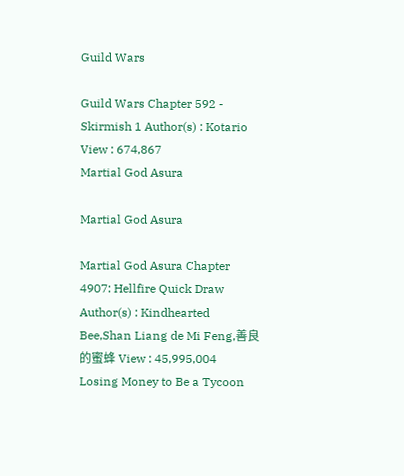Guild Wars

Guild Wars Chapter 592 - Skirmish 1 Author(s) : Kotario View : 674,867
Martial God Asura

Martial God Asura

Martial God Asura Chapter 4907: Hellfire Quick Draw Author(s) : Kindhearted Bee,Shan Liang de Mi Feng,善良的蜜蜂 View : 45,995,004
Losing Money to Be a Tycoon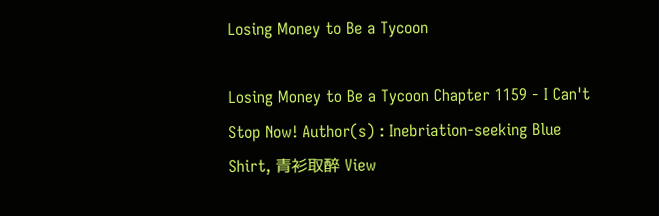Losing Money to Be a Tycoon

Losing Money to Be a Tycoon Chapter 1159 - I Can't Stop Now! Author(s) : Inebriation-seeking Blue Shirt, 青衫取醉 View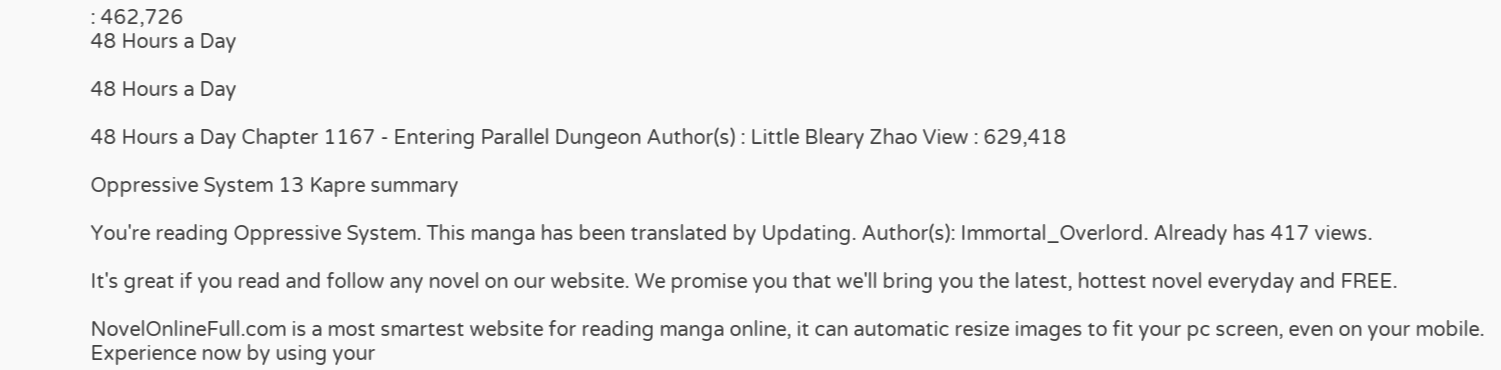: 462,726
48 Hours a Day

48 Hours a Day

48 Hours a Day Chapter 1167 - Entering Parallel Dungeon Author(s) : Little Bleary Zhao View : 629,418

Oppressive System 13 Kapre summary

You're reading Oppressive System. This manga has been translated by Updating. Author(s): Immortal_Overlord. Already has 417 views.

It's great if you read and follow any novel on our website. We promise you that we'll bring you the latest, hottest novel everyday and FREE.

NovelOnlineFull.com is a most smartest website for reading manga online, it can automatic resize images to fit your pc screen, even on your mobile. Experience now by using your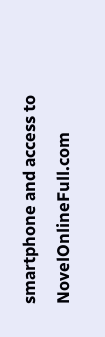smartphone and access to NovelOnlineFull.com